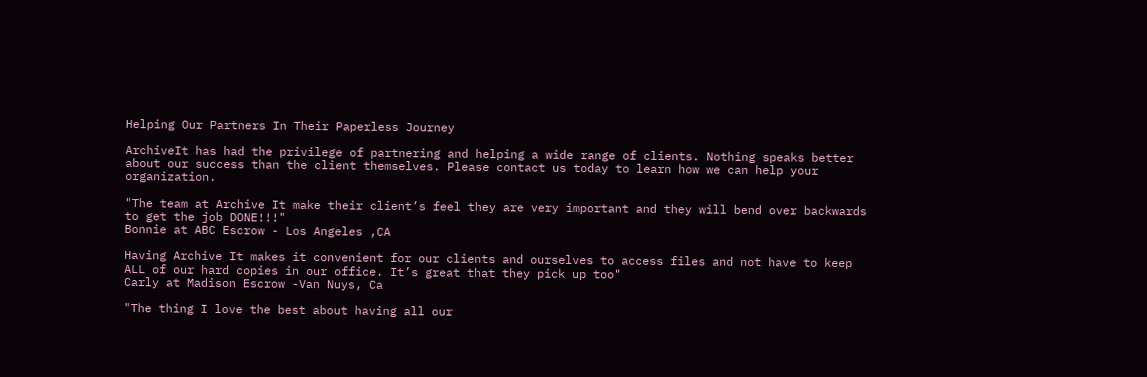Helping Our Partners In Their Paperless Journey

ArchiveIt has had the privilege of partnering and helping a wide range of clients. Nothing speaks better about our success than the client themselves. Please contact us today to learn how we can help your organization.

"The team at Archive It make their client’s feel they are very important and they will bend over backwards to get the job DONE!!!"
Bonnie at ABC Escrow - Los Angeles ,CA

Having Archive It makes it convenient for our clients and ourselves to access files and not have to keep ALL of our hard copies in our office. It’s great that they pick up too"
Carly at Madison Escrow -Van Nuys, Ca

"The thing I love the best about having all our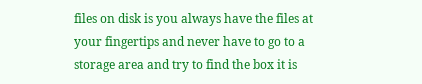files on disk is you always have the files at your fingertips and never have to go to a storage area and try to find the box it is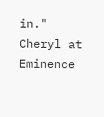in."
Cheryl at Eminence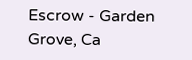Escrow - Garden Grove, Ca